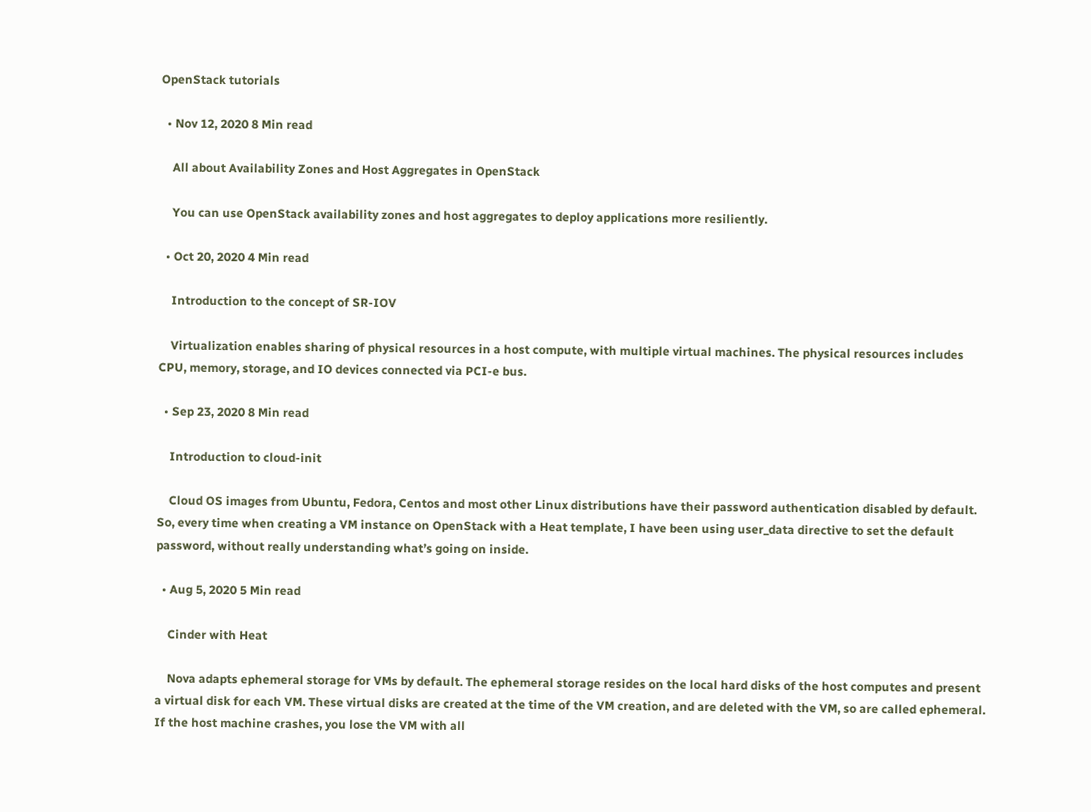OpenStack tutorials

  • Nov 12, 2020 8 Min read

    All about Availability Zones and Host Aggregates in OpenStack

    You can use OpenStack availability zones and host aggregates to deploy applications more resiliently.

  • Oct 20, 2020 4 Min read

    Introduction to the concept of SR-IOV

    Virtualization enables sharing of physical resources in a host compute, with multiple virtual machines. The physical resources includes CPU, memory, storage, and IO devices connected via PCI-e bus.

  • Sep 23, 2020 8 Min read

    Introduction to cloud-init

    Cloud OS images from Ubuntu, Fedora, Centos and most other Linux distributions have their password authentication disabled by default. So, every time when creating a VM instance on OpenStack with a Heat template, I have been using user_data directive to set the default password, without really understanding what’s going on inside.

  • Aug 5, 2020 5 Min read

    Cinder with Heat

    Nova adapts ephemeral storage for VMs by default. The ephemeral storage resides on the local hard disks of the host computes and present a virtual disk for each VM. These virtual disks are created at the time of the VM creation, and are deleted with the VM, so are called ephemeral. If the host machine crashes, you lose the VM with all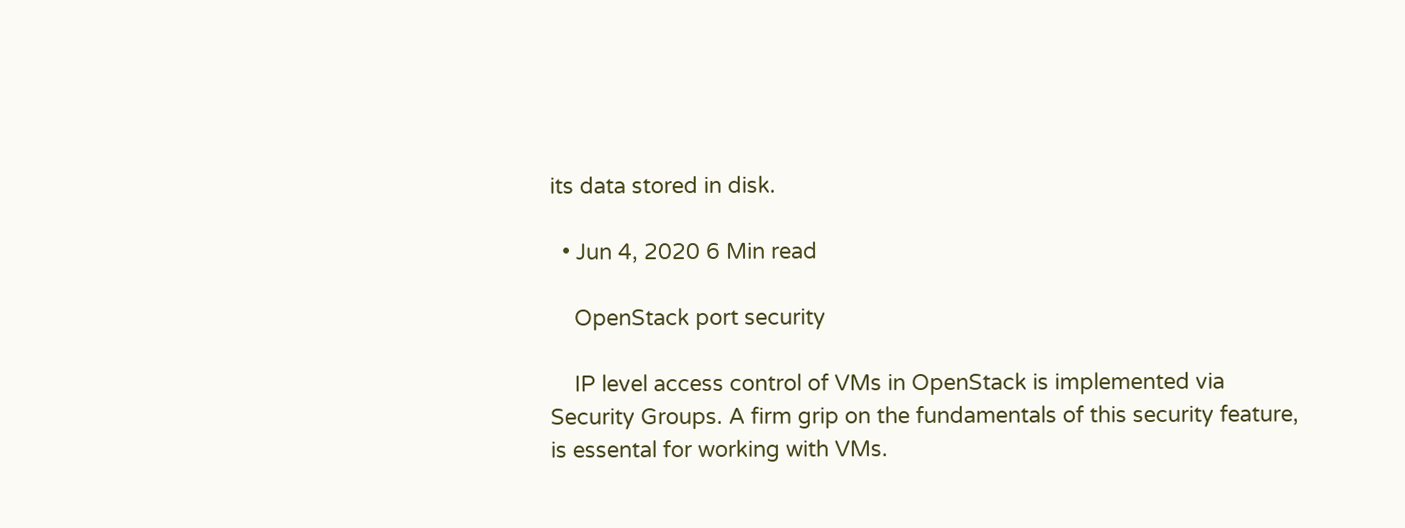its data stored in disk.

  • Jun 4, 2020 6 Min read

    OpenStack port security

    IP level access control of VMs in OpenStack is implemented via Security Groups. A firm grip on the fundamentals of this security feature, is essental for working with VMs.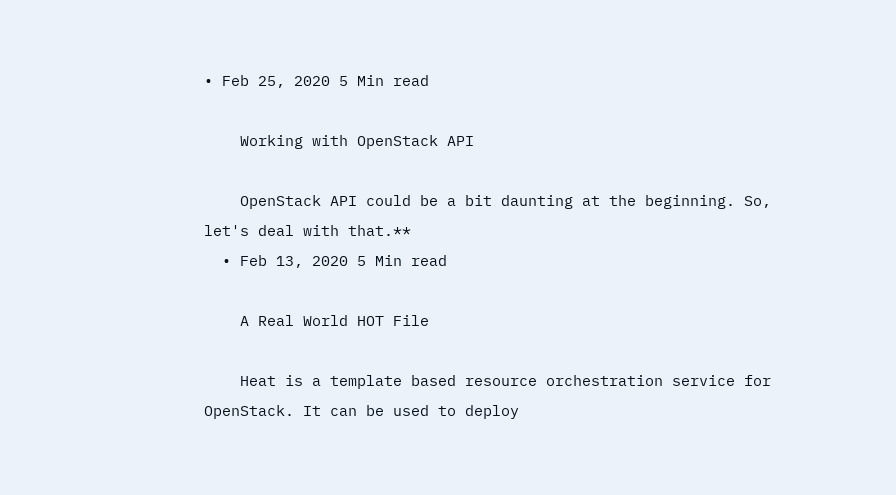• Feb 25, 2020 5 Min read

    Working with OpenStack API

    OpenStack API could be a bit daunting at the beginning. So, let's deal with that.**
  • Feb 13, 2020 5 Min read

    A Real World HOT File

    Heat is a template based resource orchestration service for OpenStack. It can be used to deploy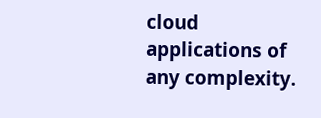cloud applications of any complexity.